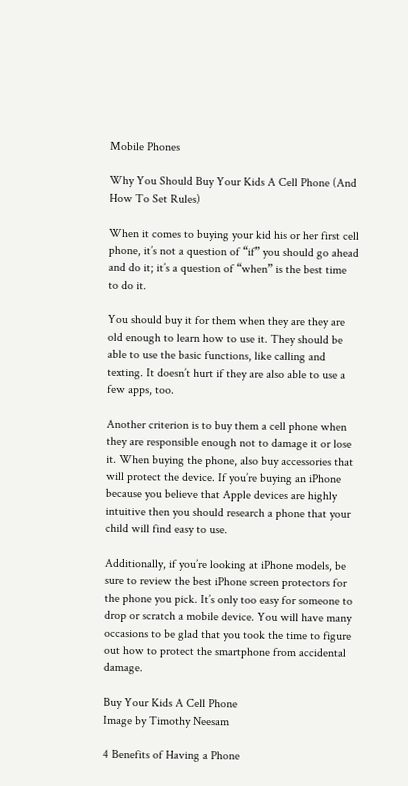Mobile Phones

Why You Should Buy Your Kids A Cell Phone (And How To Set Rules)

When it comes to buying your kid his or her first cell phone, it’s not a question of “if” you should go ahead and do it; it’s a question of “when” is the best time to do it.

You should buy it for them when they are they are old enough to learn how to use it. They should be able to use the basic functions, like calling and texting. It doesn’t hurt if they are also able to use a few apps, too.

Another criterion is to buy them a cell phone when they are responsible enough not to damage it or lose it. When buying the phone, also buy accessories that will protect the device. If you’re buying an iPhone because you believe that Apple devices are highly intuitive then you should research a phone that your child will find easy to use.

Additionally, if you’re looking at iPhone models, be sure to review the best iPhone screen protectors for the phone you pick. It’s only too easy for someone to drop or scratch a mobile device. You will have many occasions to be glad that you took the time to figure out how to protect the smartphone from accidental damage.

Buy Your Kids A Cell Phone
Image by Timothy Neesam

4 Benefits of Having a Phone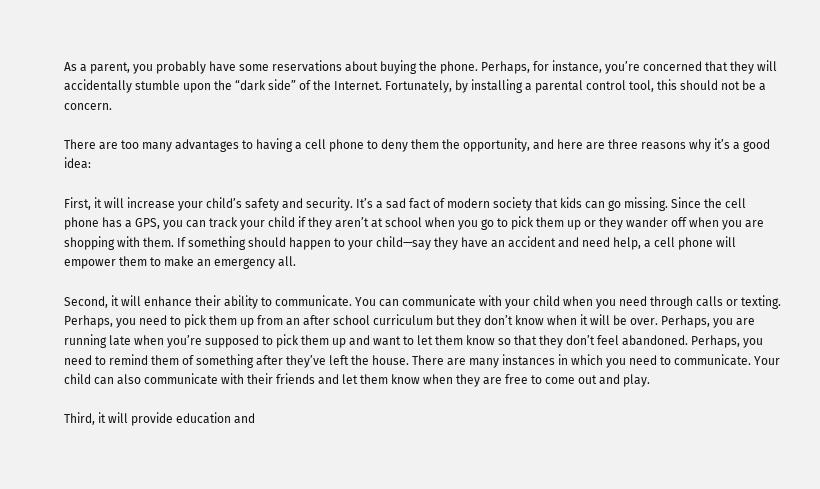As a parent, you probably have some reservations about buying the phone. Perhaps, for instance, you’re concerned that they will accidentally stumble upon the “dark side” of the Internet. Fortunately, by installing a parental control tool, this should not be a concern.

There are too many advantages to having a cell phone to deny them the opportunity, and here are three reasons why it’s a good idea:

First, it will increase your child’s safety and security. It’s a sad fact of modern society that kids can go missing. Since the cell phone has a GPS, you can track your child if they aren’t at school when you go to pick them up or they wander off when you are shopping with them. If something should happen to your child—say they have an accident and need help, a cell phone will empower them to make an emergency all.

Second, it will enhance their ability to communicate. You can communicate with your child when you need through calls or texting. Perhaps, you need to pick them up from an after school curriculum but they don’t know when it will be over. Perhaps, you are running late when you’re supposed to pick them up and want to let them know so that they don’t feel abandoned. Perhaps, you need to remind them of something after they’ve left the house. There are many instances in which you need to communicate. Your child can also communicate with their friends and let them know when they are free to come out and play.

Third, it will provide education and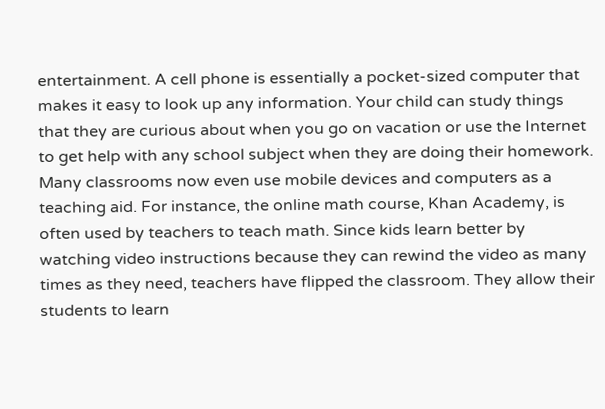entertainment. A cell phone is essentially a pocket-sized computer that makes it easy to look up any information. Your child can study things that they are curious about when you go on vacation or use the Internet to get help with any school subject when they are doing their homework. Many classrooms now even use mobile devices and computers as a teaching aid. For instance, the online math course, Khan Academy, is often used by teachers to teach math. Since kids learn better by watching video instructions because they can rewind the video as many times as they need, teachers have flipped the classroom. They allow their students to learn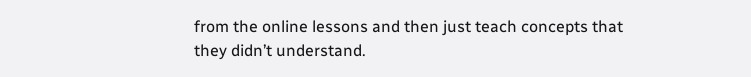from the online lessons and then just teach concepts that they didn’t understand.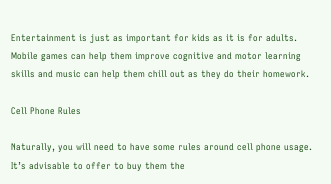Entertainment is just as important for kids as it is for adults. Mobile games can help them improve cognitive and motor learning skills and music can help them chill out as they do their homework.

Cell Phone Rules

Naturally, you will need to have some rules around cell phone usage. It’s advisable to offer to buy them the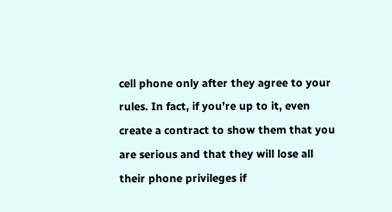cell phone only after they agree to your rules. In fact, if you’re up to it, even create a contract to show them that you are serious and that they will lose all their phone privileges if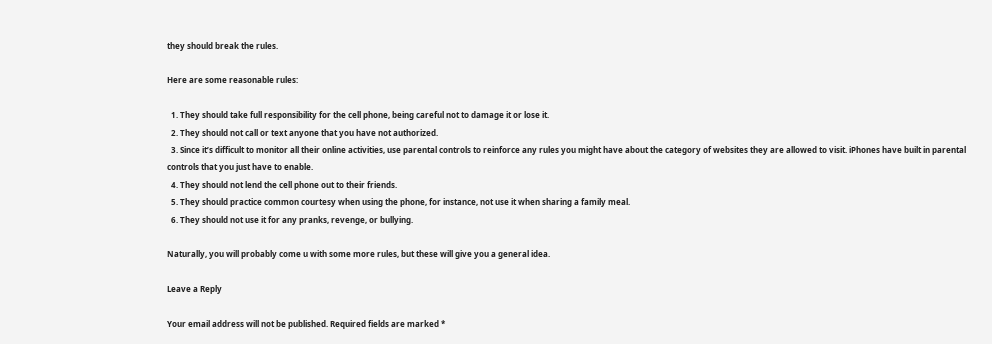they should break the rules.

Here are some reasonable rules:

  1. They should take full responsibility for the cell phone, being careful not to damage it or lose it.
  2. They should not call or text anyone that you have not authorized.
  3. Since it’s difficult to monitor all their online activities, use parental controls to reinforce any rules you might have about the category of websites they are allowed to visit. iPhones have built in parental controls that you just have to enable.
  4. They should not lend the cell phone out to their friends.
  5. They should practice common courtesy when using the phone, for instance, not use it when sharing a family meal.
  6. They should not use it for any pranks, revenge, or bullying.

Naturally, you will probably come u with some more rules, but these will give you a general idea.

Leave a Reply

Your email address will not be published. Required fields are marked *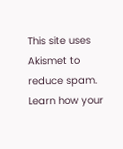This site uses Akismet to reduce spam. Learn how your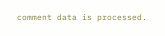comment data is processed.